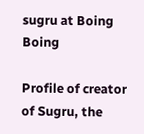sugru at Boing Boing

Profile of creator of Sugru, the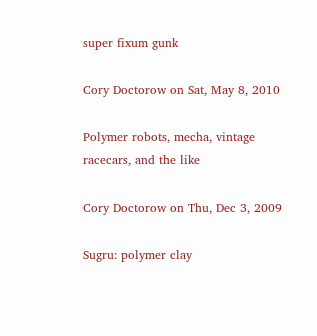super fixum gunk

Cory Doctorow on Sat, May 8, 2010

Polymer robots, mecha, vintage racecars, and the like

Cory Doctorow on Thu, Dec 3, 2009

Sugru: polymer clay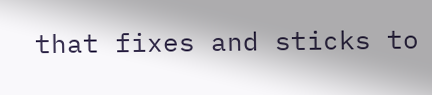that fixes and sticks to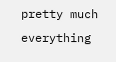pretty much everything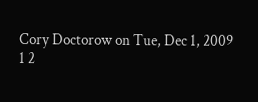Cory Doctorow on Tue, Dec 1, 2009
1 2